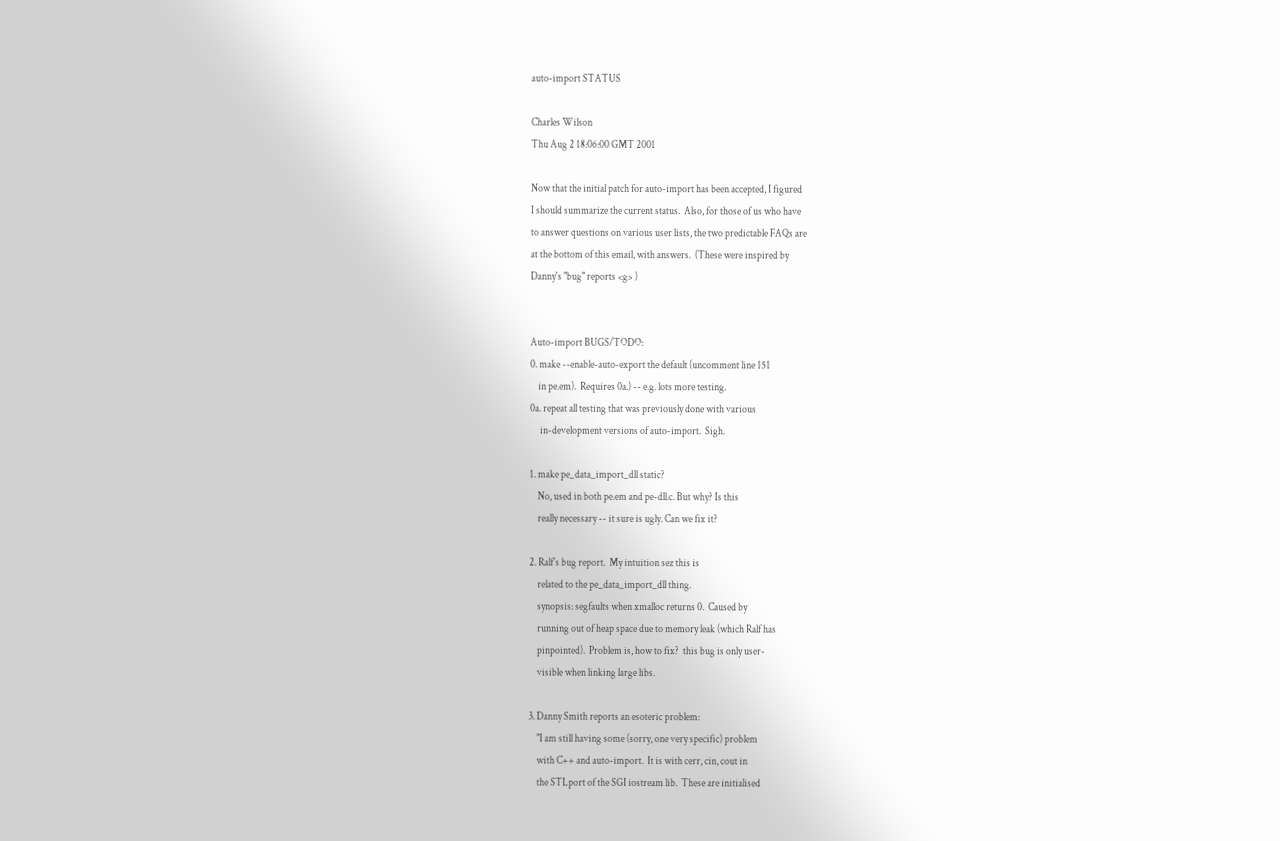auto-import STATUS

Charles Wilson
Thu Aug 2 18:06:00 GMT 2001

Now that the initial patch for auto-import has been accepted, I figured
I should summarize the current status.  Also, for those of us who have
to answer questions on various user lists, the two predictable FAQs are
at the bottom of this email, with answers.  (These were inspired by
Danny's "bug" reports <g> )


Auto-import BUGS/TODO:
0. make --enable-auto-export the default (uncomment line 151
    in pe.em).  Requires 0a.) -- e.g. lots more testing.
0a. repeat all testing that was previously done with various
     in-development versions of auto-import.  Sigh.

1. make pe_data_import_dll static?
    No, used in both pe.em and pe-dll.c. But why? Is this
    really necessary -- it sure is ugly. Can we fix it?

2. Ralf's bug report.  My intuition sez this is
    related to the pe_data_import_dll thing.
    synopsis: segfaults when xmalloc returns 0.  Caused by
    running out of heap space due to memory leak (which Ralf has
    pinpointed).  Problem is, how to fix?  this bug is only user-
    visible when linking large libs.

3. Danny Smith reports an esoteric problem:
    "I am still having some (sorry, one very specific) problem
    with C++ and auto-import.  It is with cerr, cin, cout in
    the STLport of the SGI iostream lib.  These are initialised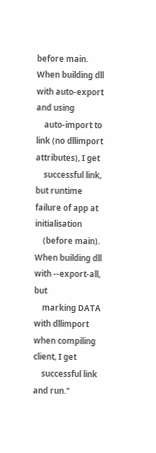before main.  When building dll with auto-export and using
    auto-import to link (no dllimport attributes), I get
    successful link, but runtime failure of app at initialisation
    (before main). When building dll with --export-all, but
    marking DATA with dllimport when compiling client, I get
    successful link and run."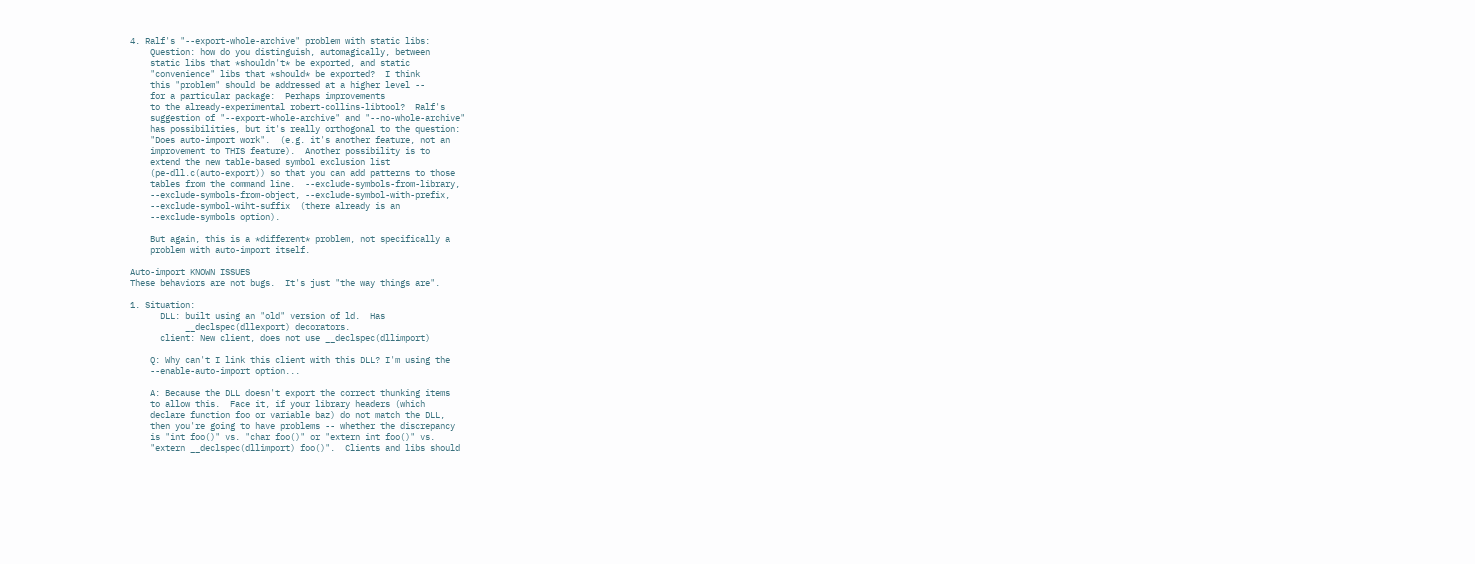4. Ralf's "--export-whole-archive" problem with static libs:
    Question: how do you distinguish, automagically, between
    static libs that *shouldn't* be exported, and static
    "convenience" libs that *should* be exported?  I think
    this "problem" should be addressed at a higher level --
    for a particular package:  Perhaps improvements
    to the already-experimental robert-collins-libtool?  Ralf's
    suggestion of "--export-whole-archive" and "--no-whole-archive"
    has possibilities, but it's really orthogonal to the question:
    "Does auto-import work".  (e.g. it's another feature, not an
    improvement to THIS feature).  Another possibility is to
    extend the new table-based symbol exclusion list
    (pe-dll.c(auto-export)) so that you can add patterns to those
    tables from the command line.  --exclude-symbols-from-library,
    --exclude-symbols-from-object, --exclude-symbol-with-prefix,
    --exclude-symbol-wiht-suffix  (there already is an
    --exclude-symbols option).

    But again, this is a *different* problem, not specifically a
    problem with auto-import itself.

Auto-import KNOWN ISSUES
These behaviors are not bugs.  It's just "the way things are".

1. Situation:
      DLL: built using an "old" version of ld.  Has
           __declspec(dllexport) decorators.
      client: New client, does not use __declspec(dllimport)

    Q: Why can't I link this client with this DLL? I'm using the
    --enable-auto-import option...

    A: Because the DLL doesn't export the correct thunking items
    to allow this.  Face it, if your library headers (which
    declare function foo or variable baz) do not match the DLL,
    then you're going to have problems -- whether the discrepancy
    is "int foo()" vs. "char foo()" or "extern int foo()" vs.
    "extern __declspec(dllimport) foo()".  Clients and libs should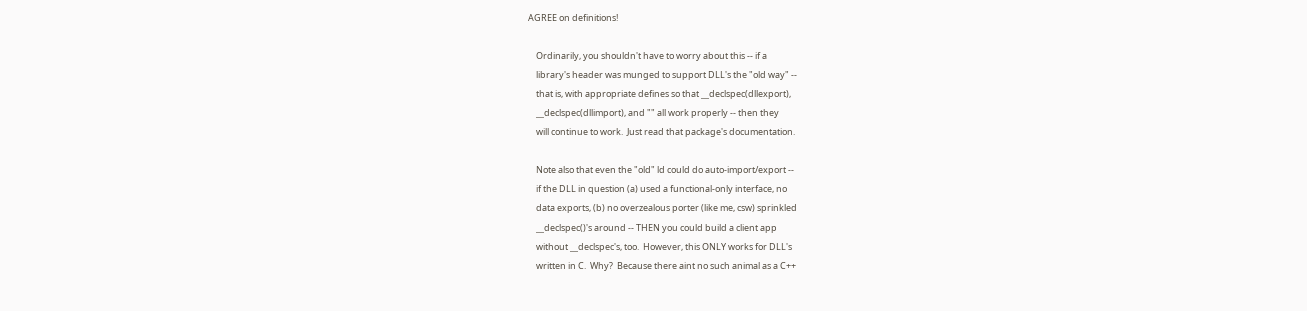AGREE on definitions!

    Ordinarily, you shouldn't have to worry about this -- if a
    library's header was munged to support DLL's the "old way" --
    that is, with appropriate defines so that __declspec(dllexport),
    __declspec(dllimport), and "" all work properly -- then they
    will continue to work.  Just read that package's documentation.

    Note also that even the "old" ld could do auto-import/export --
    if the DLL in question (a) used a functional-only interface, no
    data exports, (b) no overzealous porter (like me, csw) sprinkled
    __declspec()'s around -- THEN you could build a client app
    without __declspec's, too.  However, this ONLY works for DLL's
    written in C.  Why?  Because there aint no such animal as a C++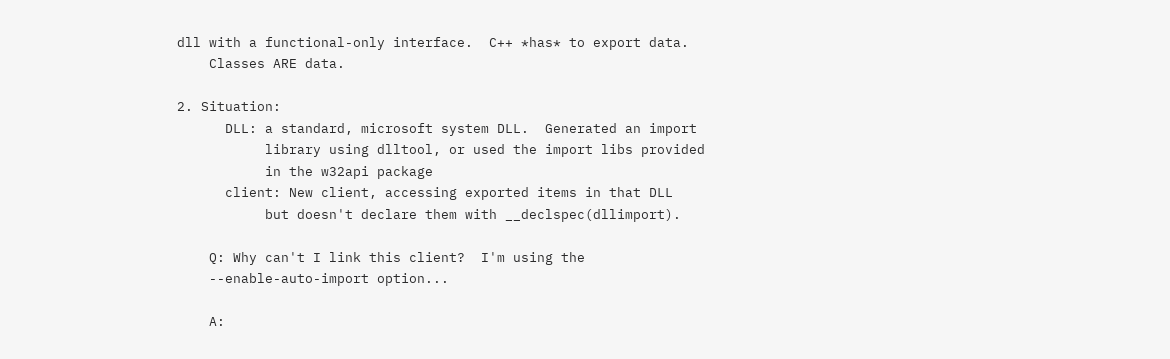dll with a functional-only interface.  C++ *has* to export data.
    Classes ARE data.

2. Situation:
      DLL: a standard, microsoft system DLL.  Generated an import
           library using dlltool, or used the import libs provided
           in the w32api package
      client: New client, accessing exported items in that DLL
           but doesn't declare them with __declspec(dllimport).

    Q: Why can't I link this client?  I'm using the
    --enable-auto-import option...

    A: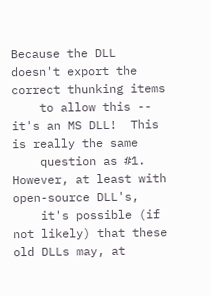Because the DLL doesn't export the correct thunking items
    to allow this -- it's an MS DLL!  This is really the same
    question as #1.  However, at least with open-source DLL's,
    it's possible (if not likely) that these old DLLs may, at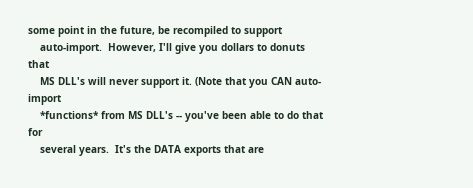some point in the future, be recompiled to support
    auto-import.  However, I'll give you dollars to donuts that
    MS DLL's will never support it. (Note that you CAN auto-import
    *functions* from MS DLL's -- you've been able to do that for
    several years.  It's the DATA exports that are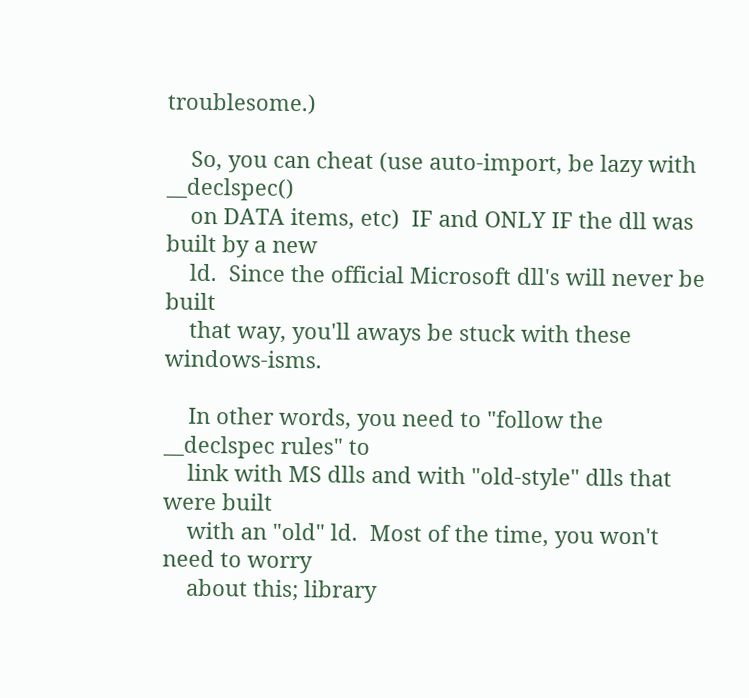troublesome.)

    So, you can cheat (use auto-import, be lazy with __declspec()
    on DATA items, etc)  IF and ONLY IF the dll was built by a new
    ld.  Since the official Microsoft dll's will never be built
    that way, you'll aways be stuck with these windows-isms.

    In other words, you need to "follow the __declspec rules" to
    link with MS dlls and with "old-style" dlls that were built
    with an "old" ld.  Most of the time, you won't need to worry
    about this; library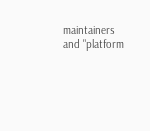maintainers and "platform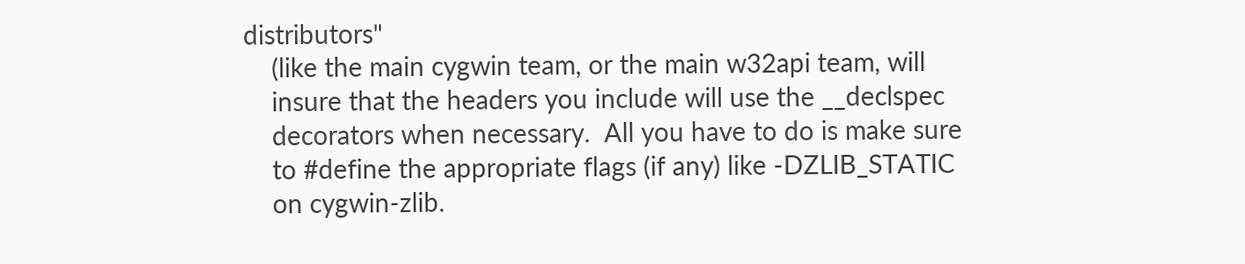distributors"
    (like the main cygwin team, or the main w32api team, will
    insure that the headers you include will use the __declspec
    decorators when necessary.  All you have to do is make sure
    to #define the appropriate flags (if any) like -DZLIB_STATIC
    on cygwin-zlib.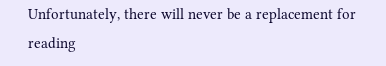Unfortunately, there will never be a replacement for reading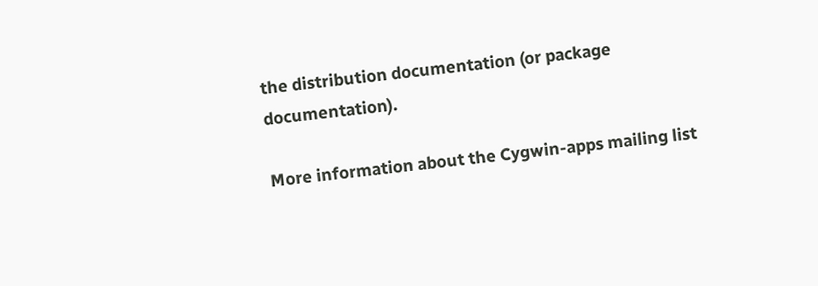the distribution documentation (or package documentation).

More information about the Cygwin-apps mailing list